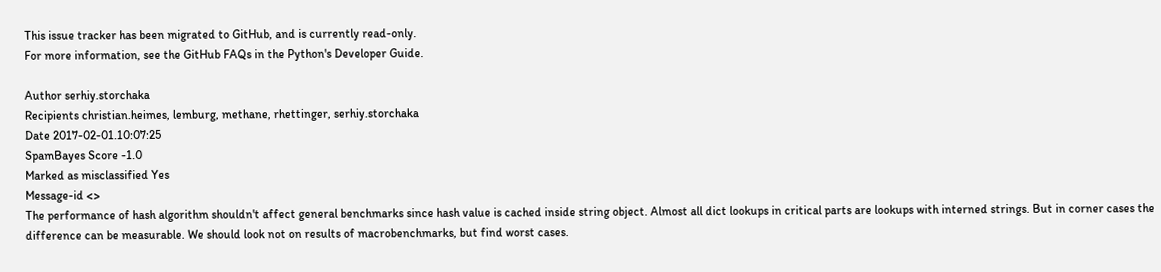This issue tracker has been migrated to GitHub, and is currently read-only.
For more information, see the GitHub FAQs in the Python's Developer Guide.

Author serhiy.storchaka
Recipients christian.heimes, lemburg, methane, rhettinger, serhiy.storchaka
Date 2017-02-01.10:07:25
SpamBayes Score -1.0
Marked as misclassified Yes
Message-id <>
The performance of hash algorithm shouldn't affect general benchmarks since hash value is cached inside string object. Almost all dict lookups in critical parts are lookups with interned strings. But in corner cases the difference can be measurable. We should look not on results of macrobenchmarks, but find worst cases.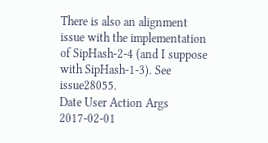There is also an alignment issue with the implementation of SipHash-2-4 (and I suppose with SipHash-1-3). See issue28055.
Date User Action Args
2017-02-01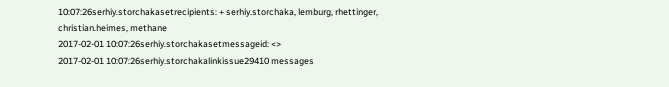10:07:26serhiy.storchakasetrecipients: + serhiy.storchaka, lemburg, rhettinger, christian.heimes, methane
2017-02-01 10:07:26serhiy.storchakasetmessageid: <>
2017-02-01 10:07:26serhiy.storchakalinkissue29410 messages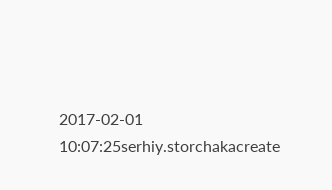2017-02-01 10:07:25serhiy.storchakacreate